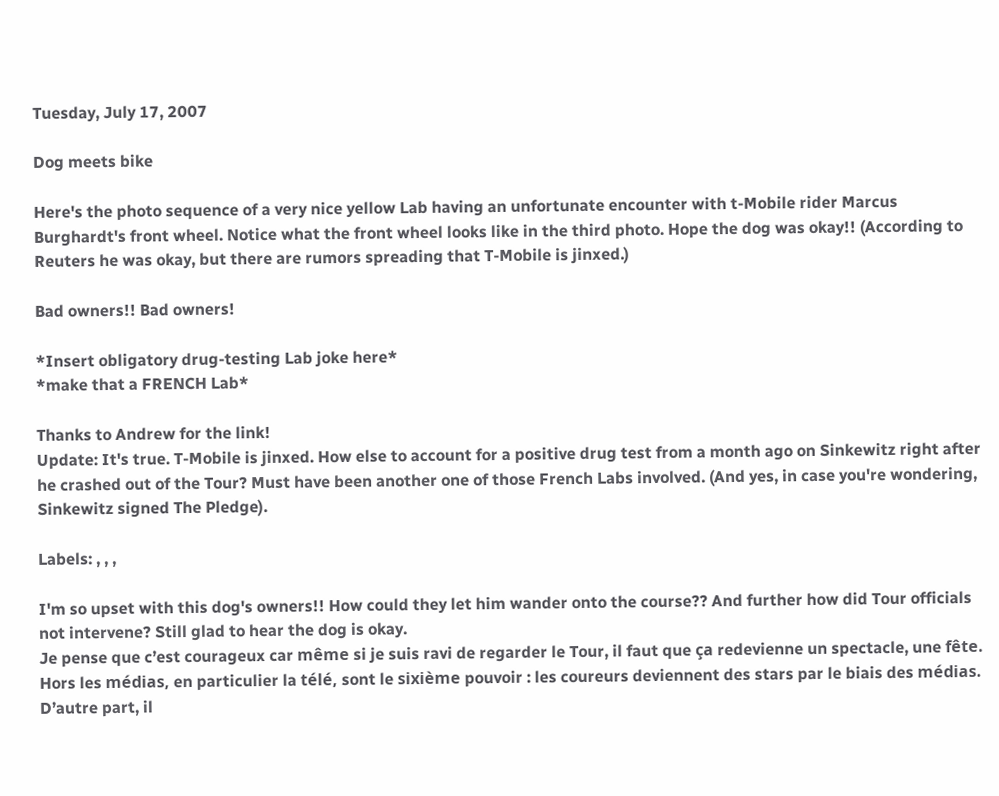Tuesday, July 17, 2007

Dog meets bike

Here's the photo sequence of a very nice yellow Lab having an unfortunate encounter with t-Mobile rider Marcus Burghardt's front wheel. Notice what the front wheel looks like in the third photo. Hope the dog was okay!! (According to Reuters he was okay, but there are rumors spreading that T-Mobile is jinxed.)

Bad owners!! Bad owners!

*Insert obligatory drug-testing Lab joke here*
*make that a FRENCH Lab*

Thanks to Andrew for the link!
Update: It's true. T-Mobile is jinxed. How else to account for a positive drug test from a month ago on Sinkewitz right after he crashed out of the Tour? Must have been another one of those French Labs involved. (And yes, in case you're wondering, Sinkewitz signed The Pledge).

Labels: , , ,

I'm so upset with this dog's owners!! How could they let him wander onto the course?? And further how did Tour officials not intervene? Still glad to hear the dog is okay.
Je pense que c’est courageux car même si je suis ravi de regarder le Tour, il faut que ça redevienne un spectacle, une fête. Hors les médias, en particulier la télé, sont le sixième pouvoir : les coureurs deviennent des stars par le biais des médias. D’autre part, il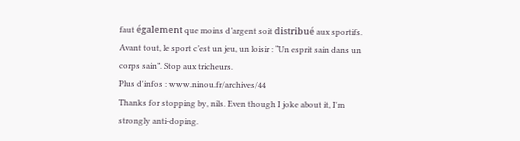faut également que moins d’argent soit distribué aux sportifs. Avant tout, le sport c’est un jeu, un loisir : “Un esprit sain dans un corps sain”. Stop aux tricheurs.
Plus d'infos : www.ninou.fr/archives/44
Thanks for stopping by, nils. Even though I joke about it, I'm strongly anti-doping.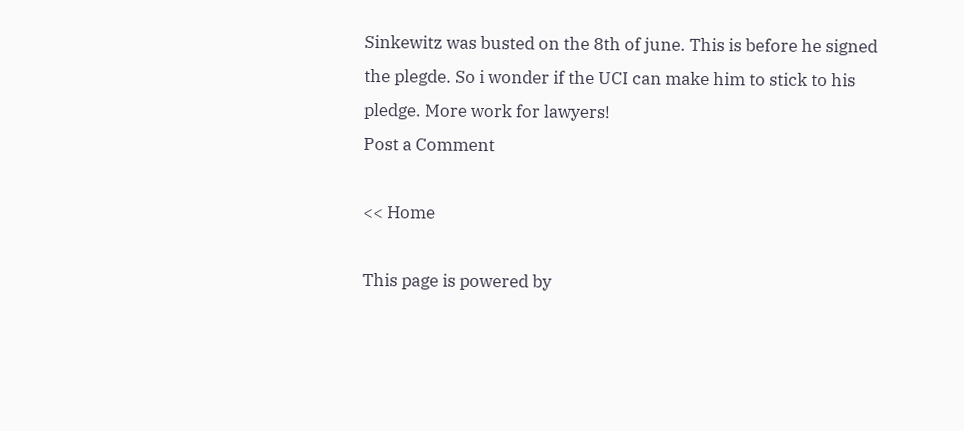Sinkewitz was busted on the 8th of june. This is before he signed the plegde. So i wonder if the UCI can make him to stick to his pledge. More work for lawyers!
Post a Comment

<< Home

This page is powered by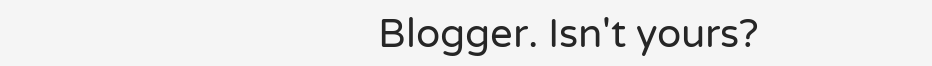Blogger. Isn't yours?